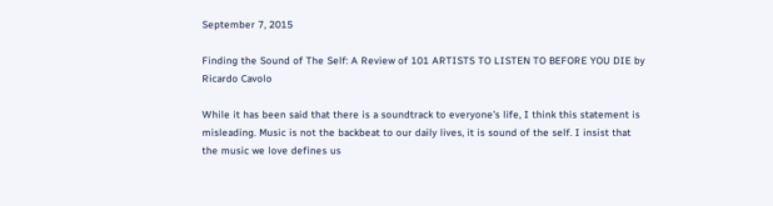September 7, 2015

Finding the Sound of The Self: A Review of 101 ARTISTS TO LISTEN TO BEFORE YOU DIE by Ricardo Cavolo

While it has been said that there is a soundtrack to everyone’s life, I think this statement is misleading. Music is not the backbeat to our daily lives, it is sound of the self. I insist that the music we love defines us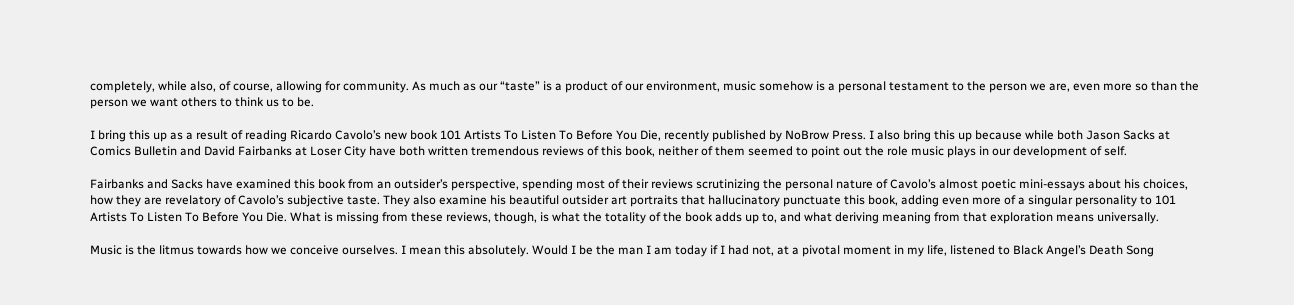completely, while also, of course, allowing for community. As much as our “taste” is a product of our environment, music somehow is a personal testament to the person we are, even more so than the person we want others to think us to be.

I bring this up as a result of reading Ricardo Cavolo’s new book 101 Artists To Listen To Before You Die, recently published by NoBrow Press. I also bring this up because while both Jason Sacks at Comics Bulletin and David Fairbanks at Loser City have both written tremendous reviews of this book, neither of them seemed to point out the role music plays in our development of self.

Fairbanks and Sacks have examined this book from an outsider’s perspective, spending most of their reviews scrutinizing the personal nature of Cavolo’s almost poetic mini-essays about his choices, how they are revelatory of Cavolo’s subjective taste. They also examine his beautiful outsider art portraits that hallucinatory punctuate this book, adding even more of a singular personality to 101 Artists To Listen To Before You Die. What is missing from these reviews, though, is what the totality of the book adds up to, and what deriving meaning from that exploration means universally.

Music is the litmus towards how we conceive ourselves. I mean this absolutely. Would I be the man I am today if I had not, at a pivotal moment in my life, listened to Black Angel’s Death Song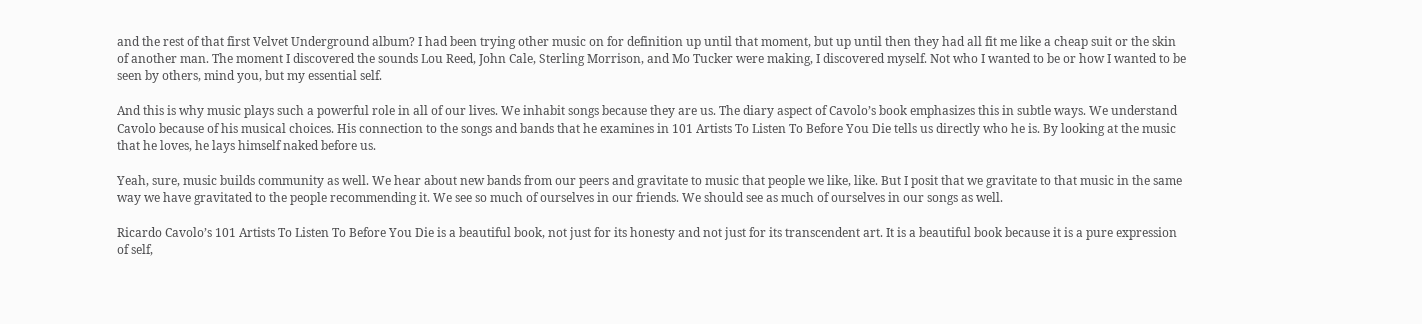and the rest of that first Velvet Underground album? I had been trying other music on for definition up until that moment, but up until then they had all fit me like a cheap suit or the skin of another man. The moment I discovered the sounds Lou Reed, John Cale, Sterling Morrison, and Mo Tucker were making, I discovered myself. Not who I wanted to be or how I wanted to be seen by others, mind you, but my essential self.

And this is why music plays such a powerful role in all of our lives. We inhabit songs because they are us. The diary aspect of Cavolo’s book emphasizes this in subtle ways. We understand Cavolo because of his musical choices. His connection to the songs and bands that he examines in 101 Artists To Listen To Before You Die tells us directly who he is. By looking at the music that he loves, he lays himself naked before us.

Yeah, sure, music builds community as well. We hear about new bands from our peers and gravitate to music that people we like, like. But I posit that we gravitate to that music in the same way we have gravitated to the people recommending it. We see so much of ourselves in our friends. We should see as much of ourselves in our songs as well.

Ricardo Cavolo’s 101 Artists To Listen To Before You Die is a beautiful book, not just for its honesty and not just for its transcendent art. It is a beautiful book because it is a pure expression of self,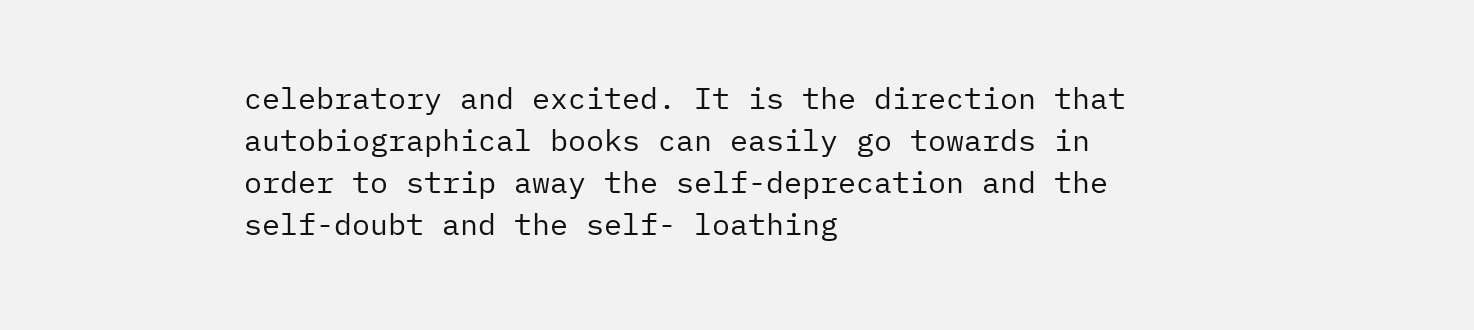celebratory and excited. It is the direction that autobiographical books can easily go towards in order to strip away the self-deprecation and the self-doubt and the self- loathing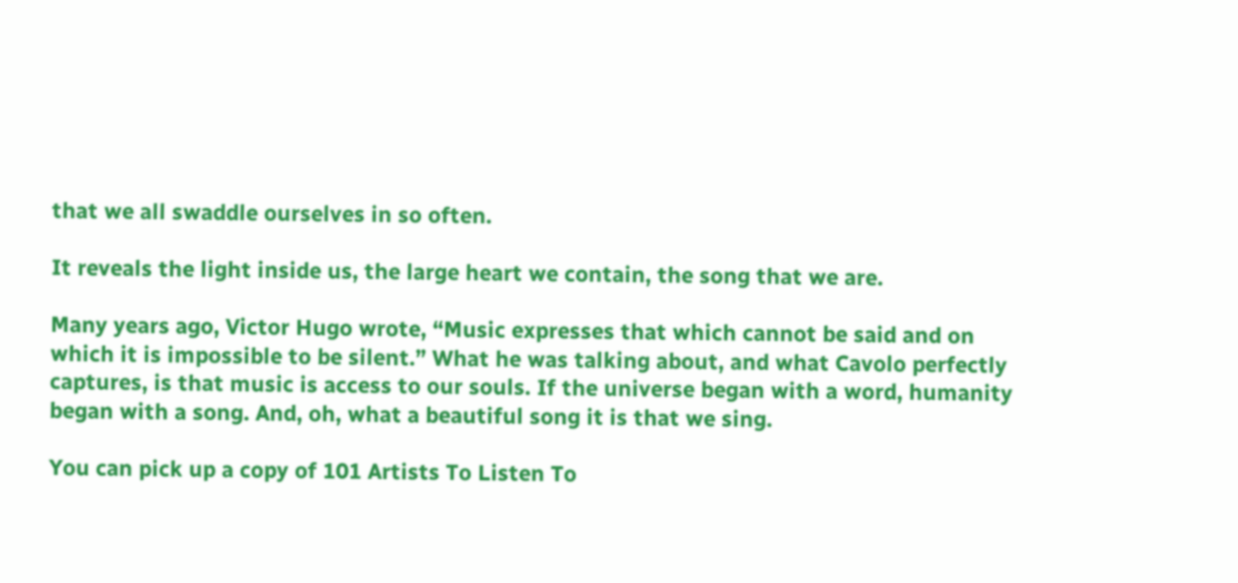that we all swaddle ourselves in so often.

It reveals the light inside us, the large heart we contain, the song that we are.

Many years ago, Victor Hugo wrote, “Music expresses that which cannot be said and on which it is impossible to be silent.” What he was talking about, and what Cavolo perfectly captures, is that music is access to our souls. If the universe began with a word, humanity began with a song. And, oh, what a beautiful song it is that we sing.

You can pick up a copy of 101 Artists To Listen To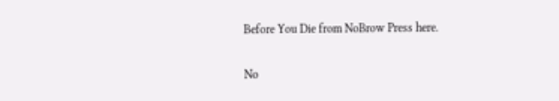Before You Die from NoBrow Press here.

No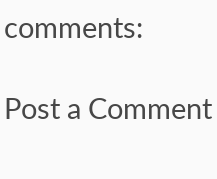comments:

Post a Comment